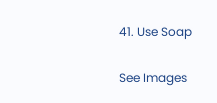41. Use Soap

See Images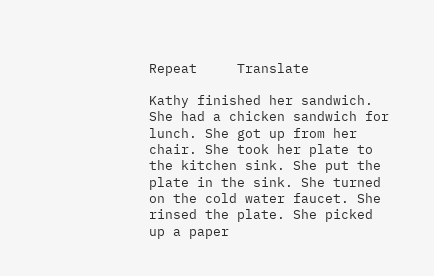Repeat     Translate

Kathy finished her sandwich. She had a chicken sandwich for lunch. She got up from her chair. She took her plate to the kitchen sink. She put the plate in the sink. She turned on the cold water faucet. She rinsed the plate. She picked up a paper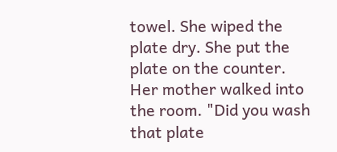towel. She wiped the plate dry. She put the plate on the counter. Her mother walked into the room. "Did you wash that plate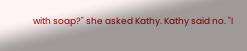with soap?" she asked Kathy. Kathy said no. "I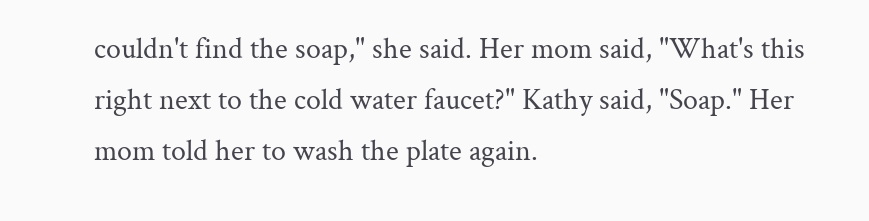couldn't find the soap," she said. Her mom said, "What's this right next to the cold water faucet?" Kathy said, "Soap." Her mom told her to wash the plate again.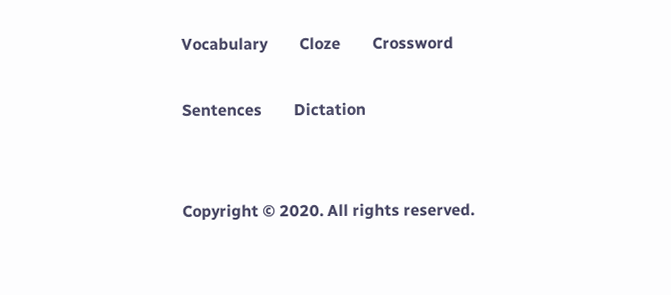Vocabulary        Cloze        Crossword

Sentences        Dictation


Copyright © 2020. All rights reserved.